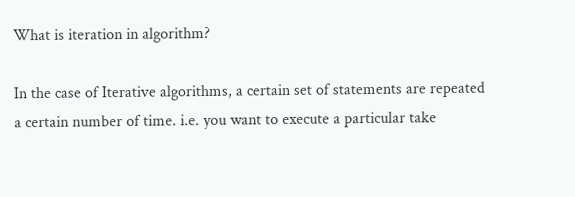What is iteration in algorithm?

In the case of Iterative algorithms, a certain set of statements are repeated a certain number of time. i.e. you want to execute a particular take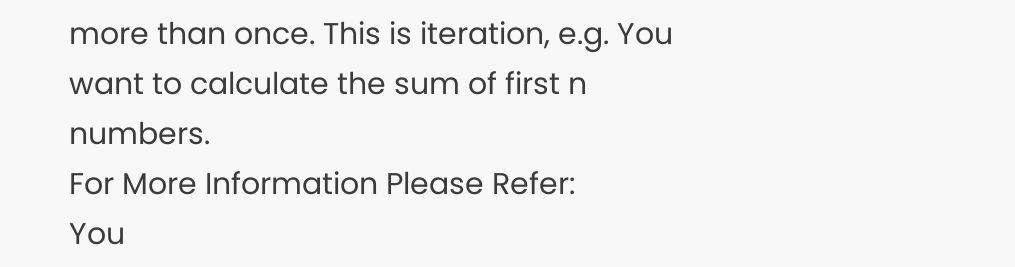more than once. This is iteration, e.g. You want to calculate the sum of first n numbers.
For More Information Please Refer:
You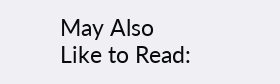May Also Like to Read: